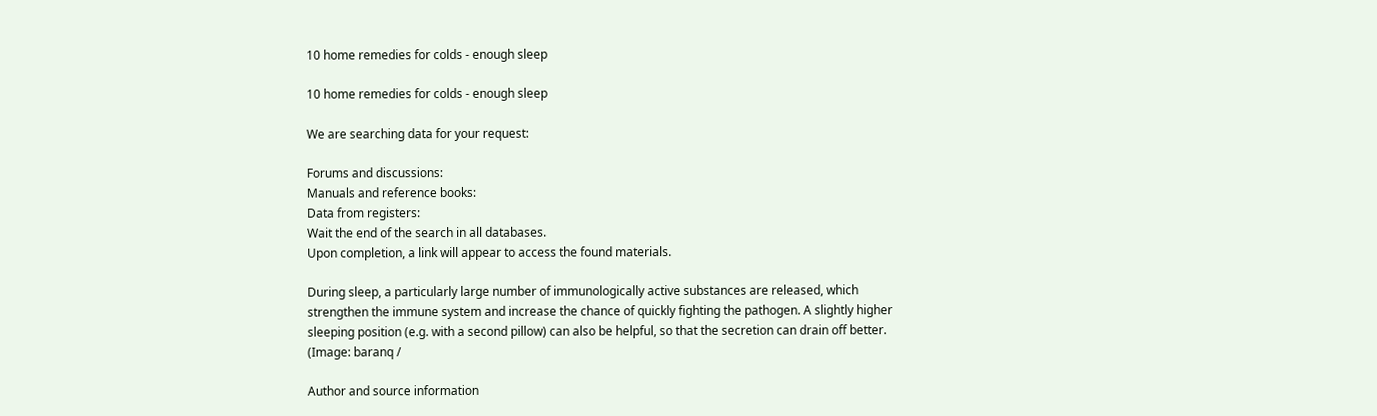10 home remedies for colds - enough sleep

10 home remedies for colds - enough sleep

We are searching data for your request:

Forums and discussions:
Manuals and reference books:
Data from registers:
Wait the end of the search in all databases.
Upon completion, a link will appear to access the found materials.

During sleep, a particularly large number of immunologically active substances are released, which strengthen the immune system and increase the chance of quickly fighting the pathogen. A slightly higher sleeping position (e.g. with a second pillow) can also be helpful, so that the secretion can drain off better. (Image: baranq /

Author and source information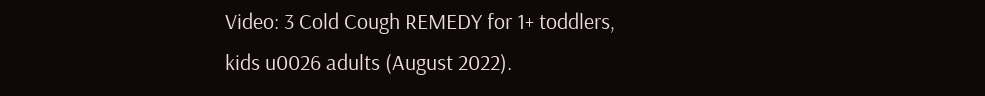Video: 3 Cold Cough REMEDY for 1+ toddlers, kids u0026 adults (August 2022).